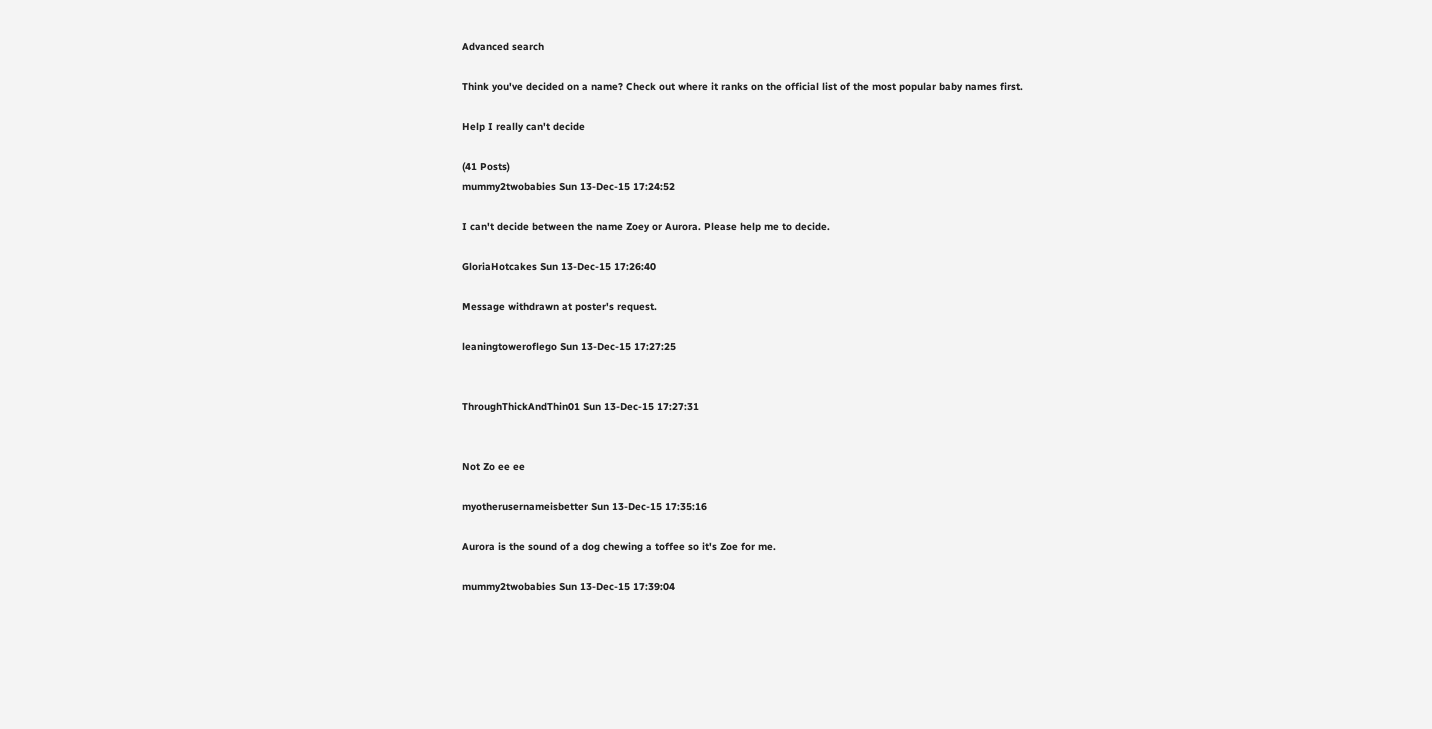Advanced search

Think you've decided on a name? Check out where it ranks on the official list of the most popular baby names first.

Help I really can't decide

(41 Posts)
mummy2twobabies Sun 13-Dec-15 17:24:52

I can't decide between the name Zoey or Aurora. Please help me to decide.

GloriaHotcakes Sun 13-Dec-15 17:26:40

Message withdrawn at poster's request.

leaningtoweroflego Sun 13-Dec-15 17:27:25


ThroughThickAndThin01 Sun 13-Dec-15 17:27:31


Not Zo ee ee

myotherusernameisbetter Sun 13-Dec-15 17:35:16

Aurora is the sound of a dog chewing a toffee so it's Zoe for me.

mummy2twobabies Sun 13-Dec-15 17:39:04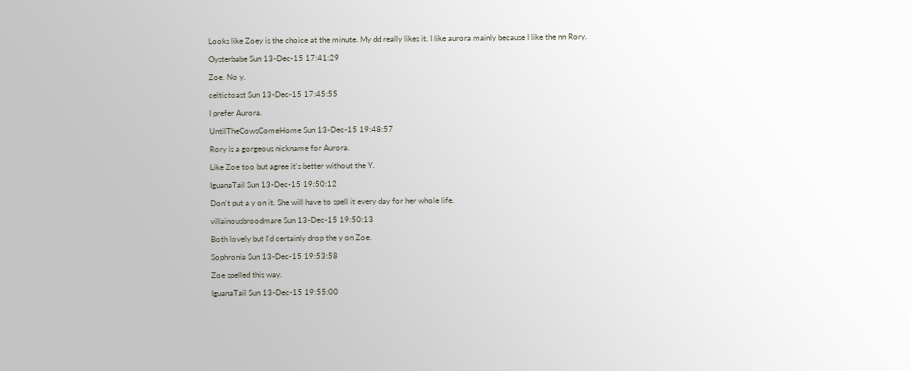Looks like Zoey is the choice at the minute. My dd really likes it. I like aurora mainly because I like the nn Rory.

Oysterbabe Sun 13-Dec-15 17:41:29

Zoe. No y.

celtictoast Sun 13-Dec-15 17:45:55

I prefer Aurora.

UntilTheCowsComeHome Sun 13-Dec-15 19:48:57

Rory is a gorgeous nickname for Aurora.

Like Zoe too but agree it's better without the Y.

IguanaTail Sun 13-Dec-15 19:50:12

Don't put a y on it. She will have to spell it every day for her whole life.

villainousbroodmare Sun 13-Dec-15 19:50:13

Both lovely but I'd certainly drop the y on Zoe.

Sophronia Sun 13-Dec-15 19:53:58

Zoe spelled this way.

IguanaTail Sun 13-Dec-15 19:55:00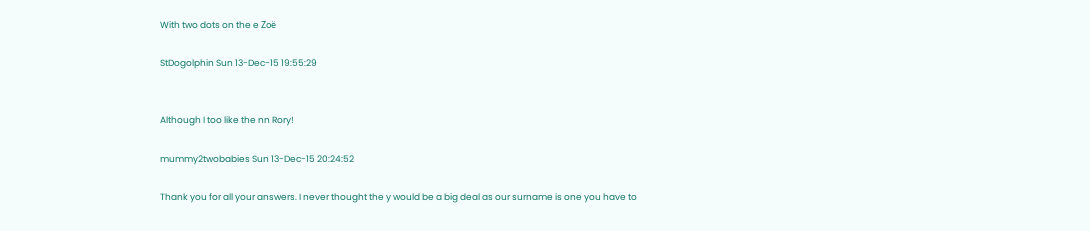With two dots on the e Zoë

StDogolphin Sun 13-Dec-15 19:55:29


Although I too like the nn Rory!

mummy2twobabies Sun 13-Dec-15 20:24:52

Thank you for all your answers. I never thought the y would be a big deal as our surname is one you have to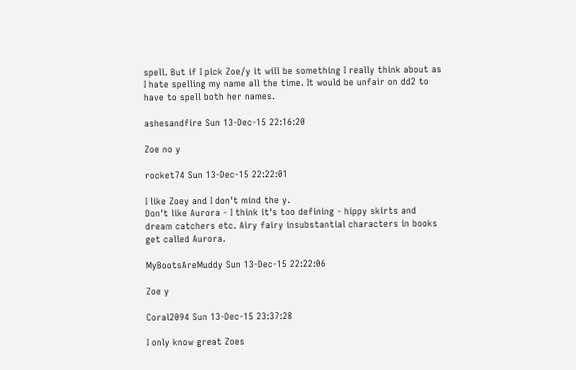spell. But if I pick Zoe/y it will be something I really think about as I hate spelling my name all the time. It would be unfair on dd2 to have to spell both her names.

ashesandfire Sun 13-Dec-15 22:16:20

Zoe no y

rocket74 Sun 13-Dec-15 22:22:01

I like Zoey and I don't mind the y.
Don't like Aurora - I think it's too defining - hippy skirts and dream catchers etc. Airy fairy insubstantial characters in books get called Aurora.

MyBootsAreMuddy Sun 13-Dec-15 22:22:06

Zoe y

Coral2094 Sun 13-Dec-15 23:37:28

I only know great Zoes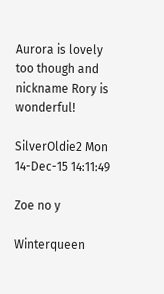Aurora is lovely too though and nickname Rory is wonderful!

SilverOldie2 Mon 14-Dec-15 14:11:49

Zoe no y

Winterqueen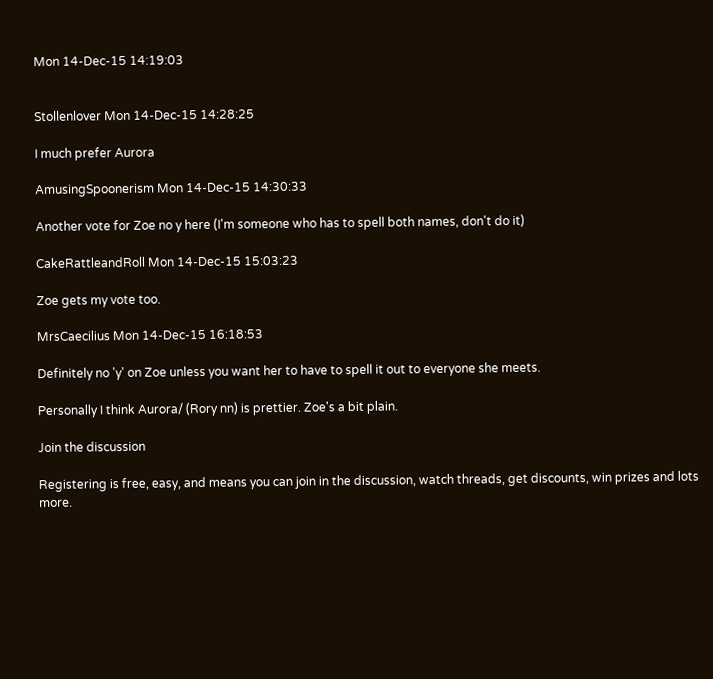Mon 14-Dec-15 14:19:03


Stollenlover Mon 14-Dec-15 14:28:25

I much prefer Aurora

AmusingSpoonerism Mon 14-Dec-15 14:30:33

Another vote for Zoe no y here (I'm someone who has to spell both names, don't do it)

CakeRattleandRoll Mon 14-Dec-15 15:03:23

Zoe gets my vote too.

MrsCaecilius Mon 14-Dec-15 16:18:53

Definitely no 'y' on Zoe unless you want her to have to spell it out to everyone she meets.

Personally I think Aurora/ (Rory nn) is prettier. Zoe's a bit plain.

Join the discussion

Registering is free, easy, and means you can join in the discussion, watch threads, get discounts, win prizes and lots more.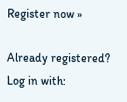Register now »

Already registered? Log in with: